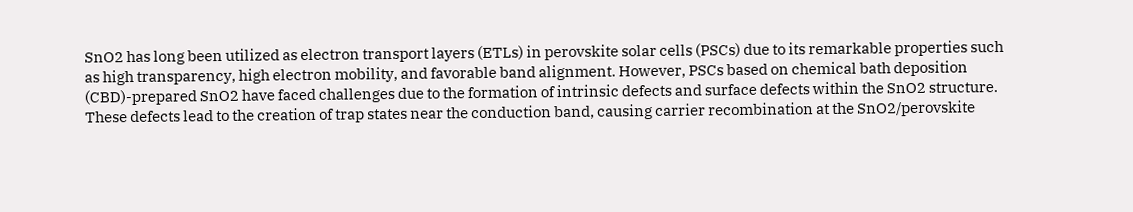SnO2 has long been utilized as electron transport layers (ETLs) in perovskite solar cells (PSCs) due to its remarkable properties such as high transparency, high electron mobility, and favorable band alignment. However, PSCs based on chemical bath deposition (CBD)-prepared SnO2 have faced challenges due to the formation of intrinsic defects and surface defects within the SnO2 structure. These defects lead to the creation of trap states near the conduction band, causing carrier recombination at the SnO2/perovskite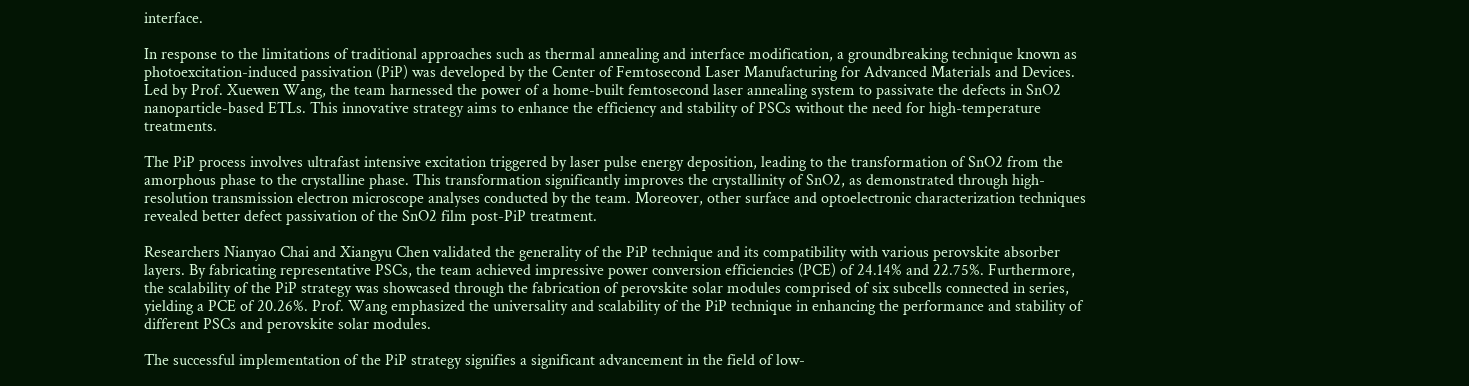interface.

In response to the limitations of traditional approaches such as thermal annealing and interface modification, a groundbreaking technique known as photoexcitation-induced passivation (PiP) was developed by the Center of Femtosecond Laser Manufacturing for Advanced Materials and Devices. Led by Prof. Xuewen Wang, the team harnessed the power of a home-built femtosecond laser annealing system to passivate the defects in SnO2 nanoparticle-based ETLs. This innovative strategy aims to enhance the efficiency and stability of PSCs without the need for high-temperature treatments.

The PiP process involves ultrafast intensive excitation triggered by laser pulse energy deposition, leading to the transformation of SnO2 from the amorphous phase to the crystalline phase. This transformation significantly improves the crystallinity of SnO2, as demonstrated through high-resolution transmission electron microscope analyses conducted by the team. Moreover, other surface and optoelectronic characterization techniques revealed better defect passivation of the SnO2 film post-PiP treatment.

Researchers Nianyao Chai and Xiangyu Chen validated the generality of the PiP technique and its compatibility with various perovskite absorber layers. By fabricating representative PSCs, the team achieved impressive power conversion efficiencies (PCE) of 24.14% and 22.75%. Furthermore, the scalability of the PiP strategy was showcased through the fabrication of perovskite solar modules comprised of six subcells connected in series, yielding a PCE of 20.26%. Prof. Wang emphasized the universality and scalability of the PiP technique in enhancing the performance and stability of different PSCs and perovskite solar modules.

The successful implementation of the PiP strategy signifies a significant advancement in the field of low-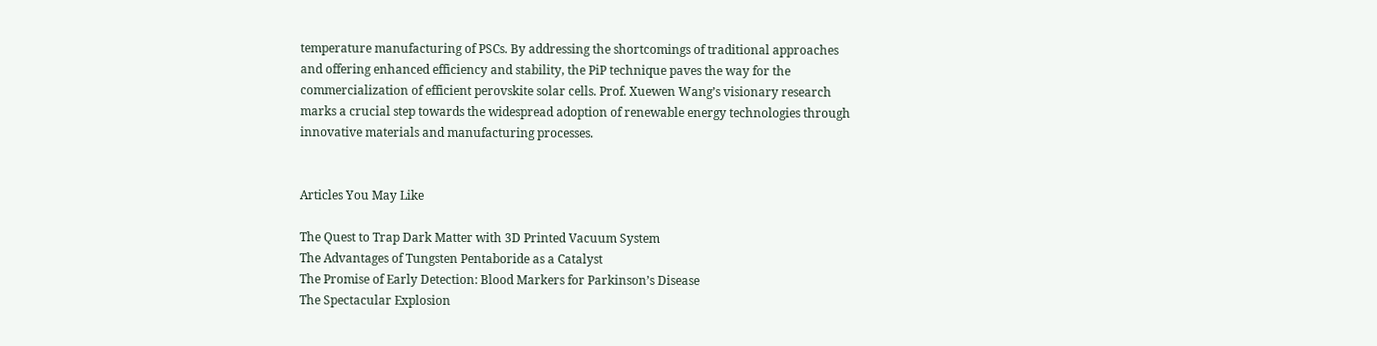temperature manufacturing of PSCs. By addressing the shortcomings of traditional approaches and offering enhanced efficiency and stability, the PiP technique paves the way for the commercialization of efficient perovskite solar cells. Prof. Xuewen Wang’s visionary research marks a crucial step towards the widespread adoption of renewable energy technologies through innovative materials and manufacturing processes.


Articles You May Like

The Quest to Trap Dark Matter with 3D Printed Vacuum System
The Advantages of Tungsten Pentaboride as a Catalyst
The Promise of Early Detection: Blood Markers for Parkinson’s Disease
The Spectacular Explosion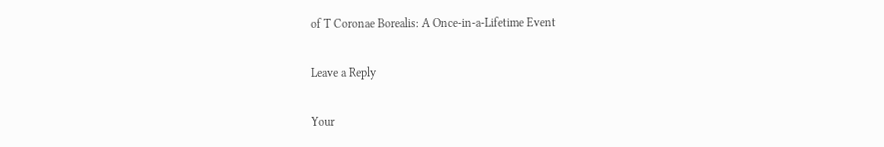of T Coronae Borealis: A Once-in-a-Lifetime Event

Leave a Reply

Your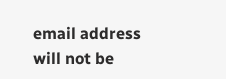email address will not be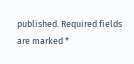published. Required fields are marked *